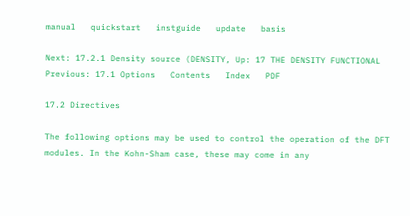manual   quickstart   instguide   update   basis

Next: 17.2.1 Density source (DENSITY, Up: 17 THE DENSITY FUNCTIONAL Previous: 17.1 Options   Contents   Index   PDF

17.2 Directives

The following options may be used to control the operation of the DFT modules. In the Kohn-Sham case, these may come in any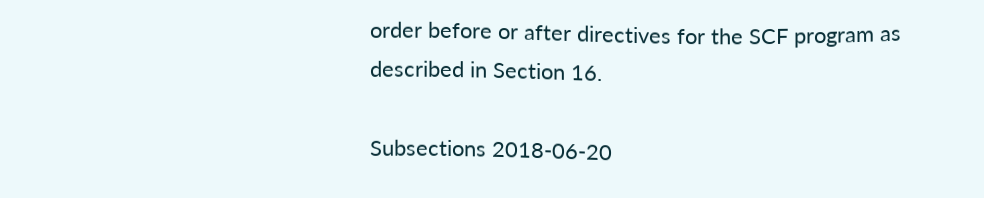order before or after directives for the SCF program as described in Section 16.

Subsections 2018-06-20